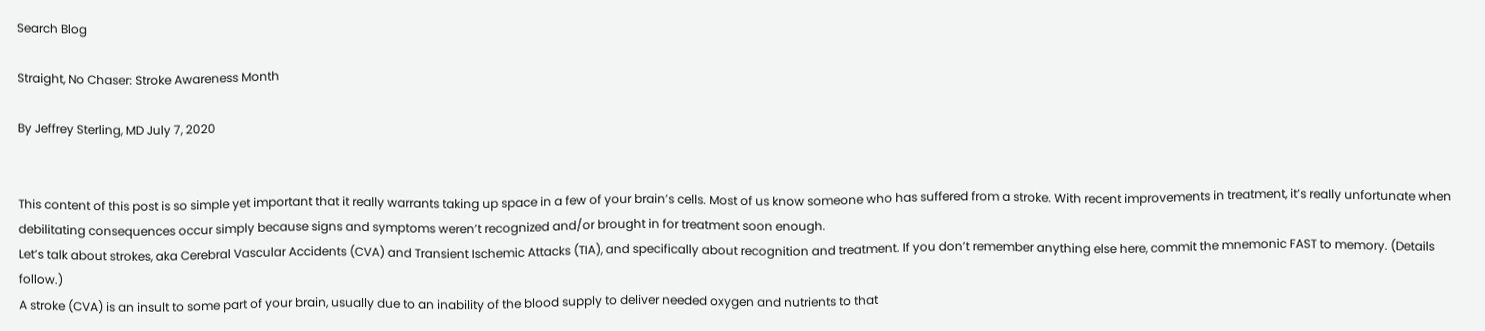Search Blog

Straight, No Chaser: Stroke Awareness Month

By Jeffrey Sterling, MD July 7, 2020


This content of this post is so simple yet important that it really warrants taking up space in a few of your brain’s cells. Most of us know someone who has suffered from a stroke. With recent improvements in treatment, it’s really unfortunate when debilitating consequences occur simply because signs and symptoms weren’t recognized and/or brought in for treatment soon enough.
Let’s talk about strokes, aka Cerebral Vascular Accidents (CVA) and Transient Ischemic Attacks (TIA), and specifically about recognition and treatment. If you don’t remember anything else here, commit the mnemonic FAST to memory. (Details follow.)
A stroke (CVA) is an insult to some part of your brain, usually due to an inability of the blood supply to deliver needed oxygen and nutrients to that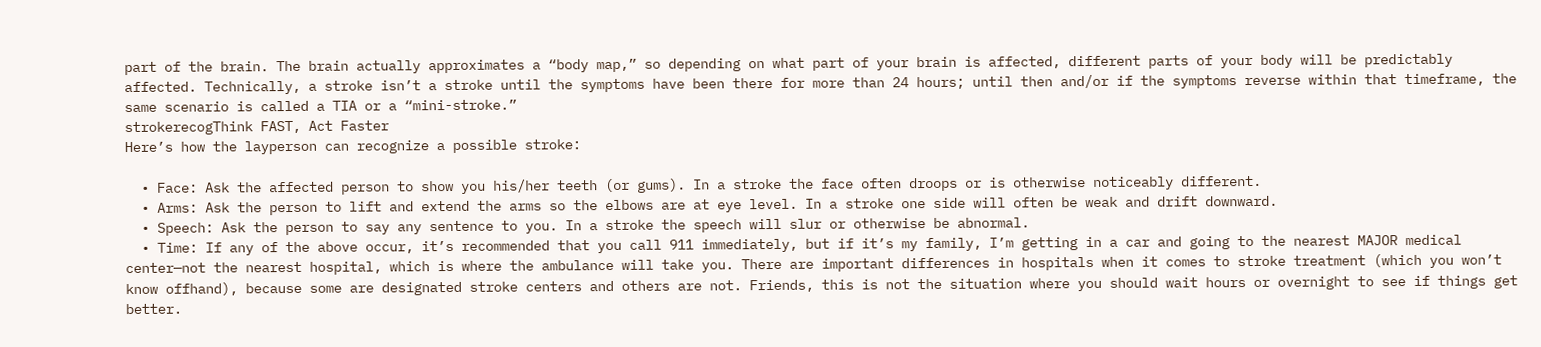part of the brain. The brain actually approximates a “body map,” so depending on what part of your brain is affected, different parts of your body will be predictably affected. Technically, a stroke isn’t a stroke until the symptoms have been there for more than 24 hours; until then and/or if the symptoms reverse within that timeframe, the same scenario is called a TIA or a “mini-stroke.”
strokerecogThink FAST, Act Faster
Here’s how the layperson can recognize a possible stroke:

  • Face: Ask the affected person to show you his/her teeth (or gums). In a stroke the face often droops or is otherwise noticeably different.
  • Arms: Ask the person to lift and extend the arms so the elbows are at eye level. In a stroke one side will often be weak and drift downward.
  • Speech: Ask the person to say any sentence to you. In a stroke the speech will slur or otherwise be abnormal.
  • Time: If any of the above occur, it’s recommended that you call 911 immediately, but if it’s my family, I’m getting in a car and going to the nearest MAJOR medical center—not the nearest hospital, which is where the ambulance will take you. There are important differences in hospitals when it comes to stroke treatment (which you won’t know offhand), because some are designated stroke centers and others are not. Friends, this is not the situation where you should wait hours or overnight to see if things get better.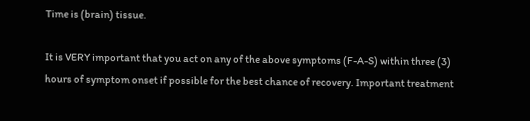Time is (brain) tissue.

It is VERY important that you act on any of the above symptoms (F-A-S) within three (3) hours of symptom onset if possible for the best chance of recovery. Important treatment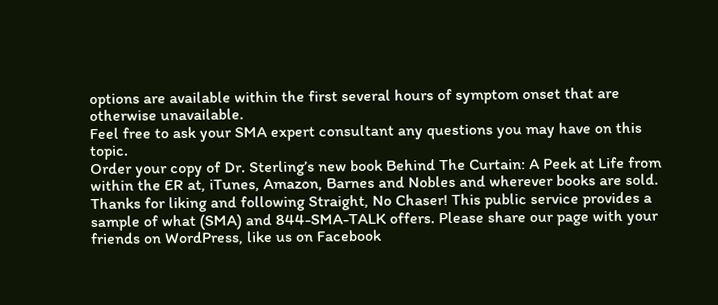options are available within the first several hours of symptom onset that are otherwise unavailable.
Feel free to ask your SMA expert consultant any questions you may have on this topic.
Order your copy of Dr. Sterling’s new book Behind The Curtain: A Peek at Life from within the ER at, iTunes, Amazon, Barnes and Nobles and wherever books are sold.
Thanks for liking and following Straight, No Chaser! This public service provides a sample of what (SMA) and 844-SMA-TALK offers. Please share our page with your friends on WordPress, like us on Facebook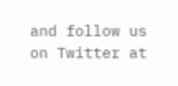and follow us on Twitter at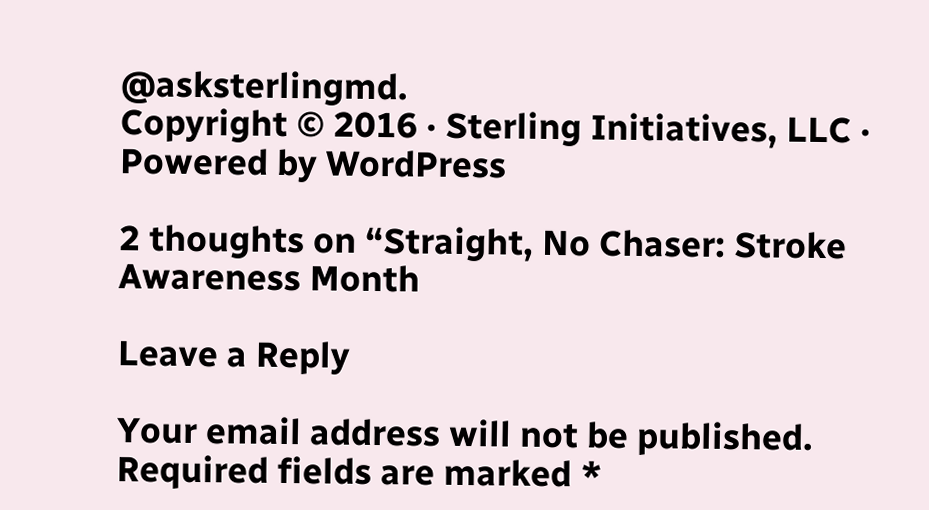@asksterlingmd.
Copyright © 2016 · Sterling Initiatives, LLC · Powered by WordPress

2 thoughts on “Straight, No Chaser: Stroke Awareness Month

Leave a Reply

Your email address will not be published. Required fields are marked *